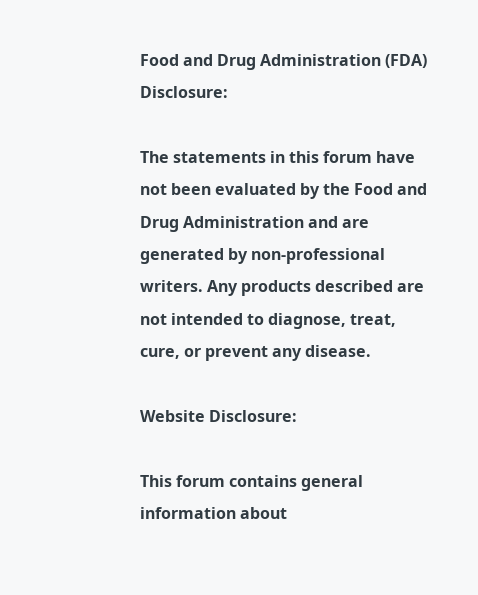Food and Drug Administration (FDA) Disclosure:

The statements in this forum have not been evaluated by the Food and Drug Administration and are generated by non-professional writers. Any products described are not intended to diagnose, treat, cure, or prevent any disease.

Website Disclosure:

This forum contains general information about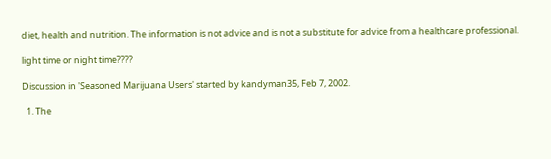diet, health and nutrition. The information is not advice and is not a substitute for advice from a healthcare professional.

light time or night time????

Discussion in 'Seasoned Marijuana Users' started by kandyman35, Feb 7, 2002.

  1. The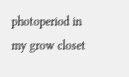photoperiod in my grow closet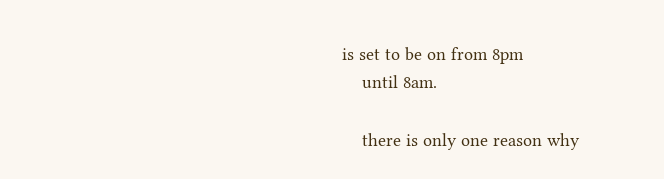is set to be on from 8pm
    until 8am.

    there is only one reason why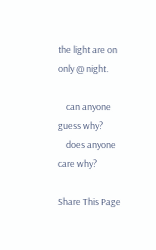the light are on only @ night.

    can anyone guess why?
    does anyone care why?

Share This Page